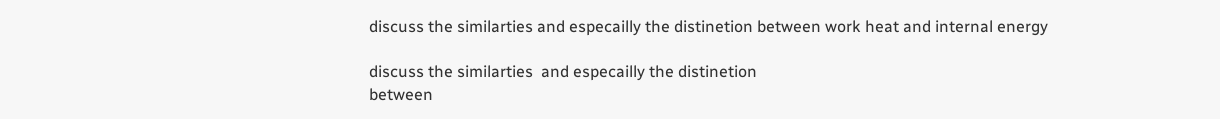discuss the similarties and especailly the distinetion between work heat and internal energy

discuss the similarties  and especailly the distinetion
between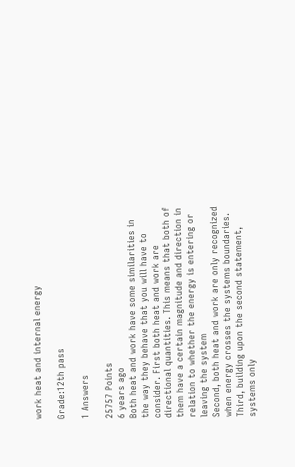work heat and internal energy

Grade:12th pass

1 Answers

25757 Points
6 years ago
Both heat and work have some similarities in the way they behave that you will have to consider. First both heat and work are directional quantities. This means that both of them have a certain magnitude and direction in relation to whether the energy is entering or leaving the system
Second, both heat and work are only recognized when energy crosses the systems boundaries. Third, building upon the second statement, systems only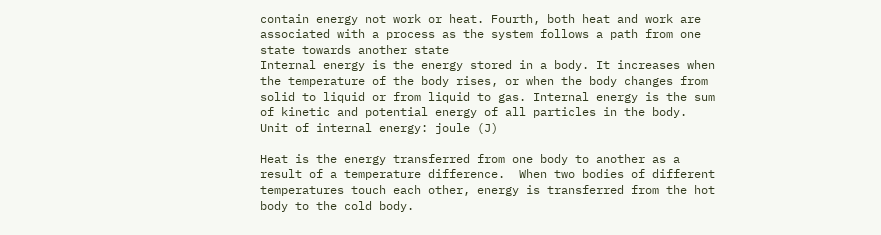contain energy not work or heat. Fourth, both heat and work are associated with a process as the system follows a path from one state towards another state
Internal energy is the energy stored in a body. It increases when the temperature of the body rises, or when the body changes from solid to liquid or from liquid to gas. Internal energy is the sum of kinetic and potential energy of all particles in the body.  Unit of internal energy: joule (J)

Heat is the energy transferred from one body to another as a result of a temperature difference.  When two bodies of different temperatures touch each other, energy is transferred from the hot body to the cold body.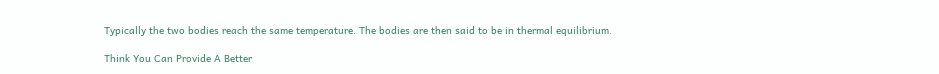Typically the two bodies reach the same temperature. The bodies are then said to be in thermal equilibrium.

Think You Can Provide A Better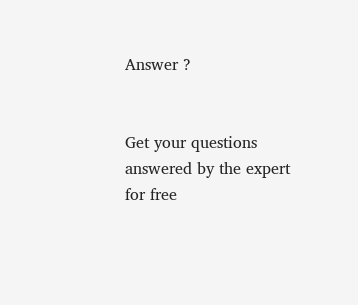Answer ?


Get your questions answered by the expert for free